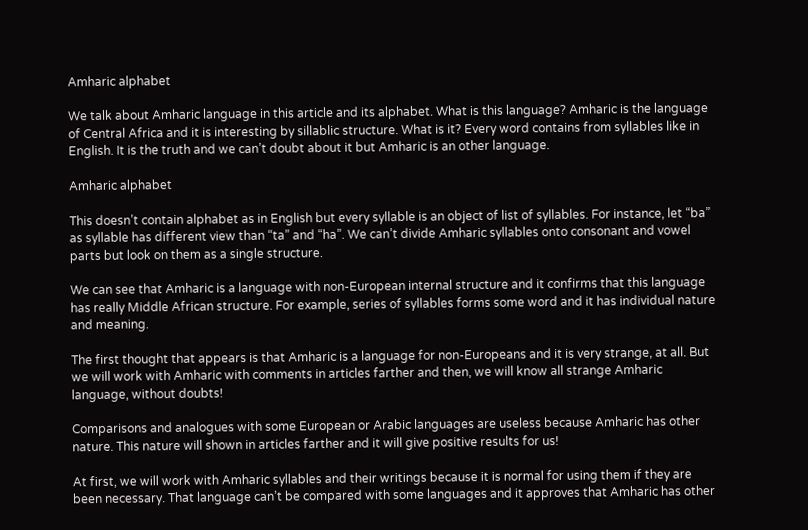Amharic alphabet

We talk about Amharic language in this article and its alphabet. What is this language? Amharic is the language of Central Africa and it is interesting by sillablic structure. What is it? Every word contains from syllables like in English. It is the truth and we can’t doubt about it but Amharic is an other language.

Amharic alphabet

This doesn’t contain alphabet as in English but every syllable is an object of list of syllables. For instance, let “ba” as syllable has different view than “ta” and “ha”. We can’t divide Amharic syllables onto consonant and vowel parts but look on them as a single structure.

We can see that Amharic is a language with non-European internal structure and it confirms that this language has really Middle African structure. For example, series of syllables forms some word and it has individual nature and meaning.

The first thought that appears is that Amharic is a language for non-Europeans and it is very strange, at all. But we will work with Amharic with comments in articles farther and then, we will know all strange Amharic language, without doubts!

Comparisons and analogues with some European or Arabic languages are useless because Amharic has other nature. This nature will shown in articles farther and it will give positive results for us!

At first, we will work with Amharic syllables and their writings because it is normal for using them if they are been necessary. That language can’t be compared with some languages and it approves that Amharic has other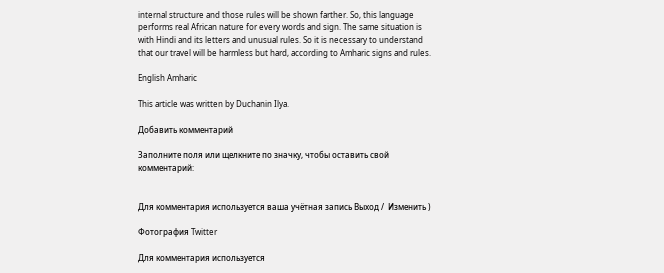internal structure and those rules will be shown farther. So, this language performs real African nature for every words and sign. The same situation is with Hindi and its letters and unusual rules. So it is necessary to understand that our travel will be harmless but hard, according to Amharic signs and rules.

English Amharic

This article was written by Duchanin Ilya.

Добавить комментарий

Заполните поля или щелкните по значку, чтобы оставить свой комментарий:


Для комментария используется ваша учётная запись Выход /  Изменить )

Фотография Twitter

Для комментария используется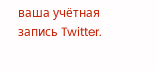ваша учётная запись Twitter.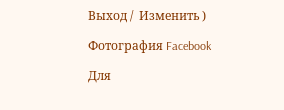Выход /  Изменить )

Фотография Facebook

Для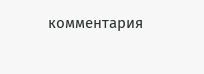комментария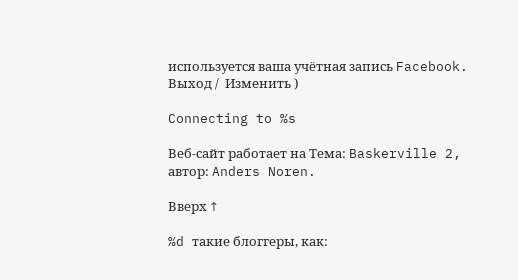используется ваша учётная запись Facebook. Выход /  Изменить )

Connecting to %s

Веб-сайт работает на Тема: Baskerville 2, автор: Anders Noren.

Вверх ↑

%d такие блоггеры, как: